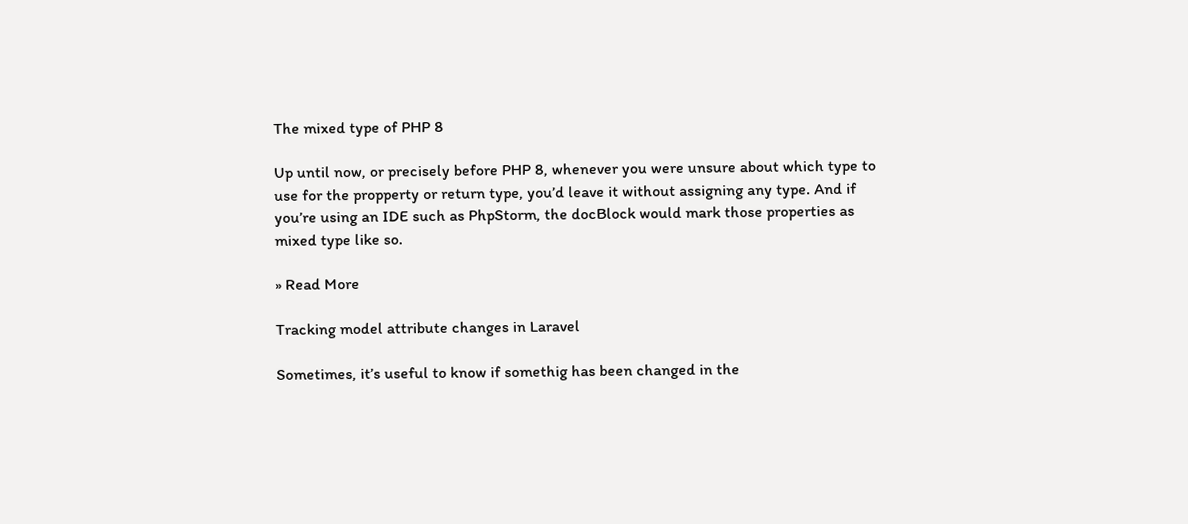The mixed type of PHP 8

Up until now, or precisely before PHP 8, whenever you were unsure about which type to use for the propperty or return type, you’d leave it without assigning any type. And if you’re using an IDE such as PhpStorm, the docBlock would mark those properties as mixed type like so.

» Read More

Tracking model attribute changes in Laravel

Sometimes, it’s useful to know if somethig has been changed in the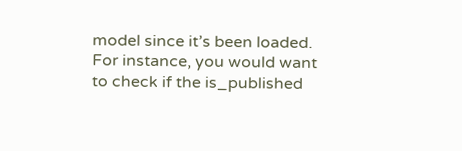model since it’s been loaded. For instance, you would want to check if the is_published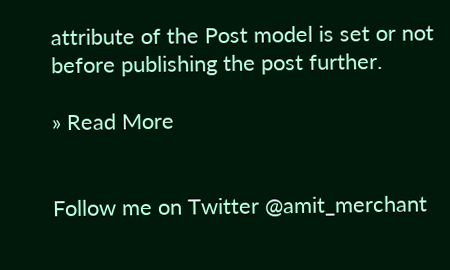attribute of the Post model is set or not before publishing the post further.

» Read More


Follow me on Twitter @amit_merchant